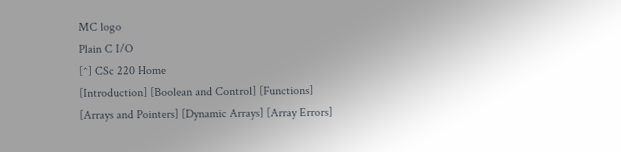MC logo
Plain C I/O
[^] CSc 220 Home
[Introduction] [Boolean and Control] [Functions] [Arrays and Pointers] [Dynamic Arrays] [Array Errors]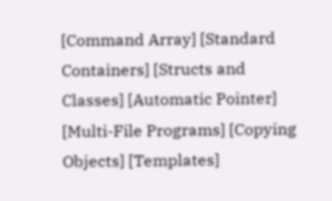[Command Array] [Standard Containers] [Structs and Classes] [Automatic Pointer] [Multi-File Programs] [Copying Objects] [Templates]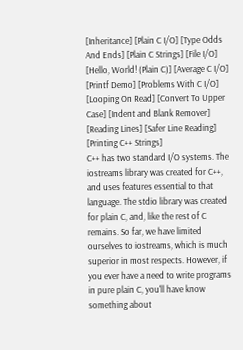[Inheritance] [Plain C I/O] [Type Odds And Ends] [Plain C Strings] [File I/O]
[Hello, World! (Plain C)] [Average C I/O] [Printf Demo] [Problems With C I/O] [Looping On Read] [Convert To Upper Case] [Indent and Blank Remover] [Reading Lines] [Safer Line Reading] [Printing C++ Strings]
C++ has two standard I/O systems. The iostreams library was created for C++, and uses features essential to that language. The stdio library was created for plain C, and, like the rest of C remains. So far, we have limited ourselves to iostreams, which is much superior in most respects. However, if you ever have a need to write programs in pure plain C, you'll have know something about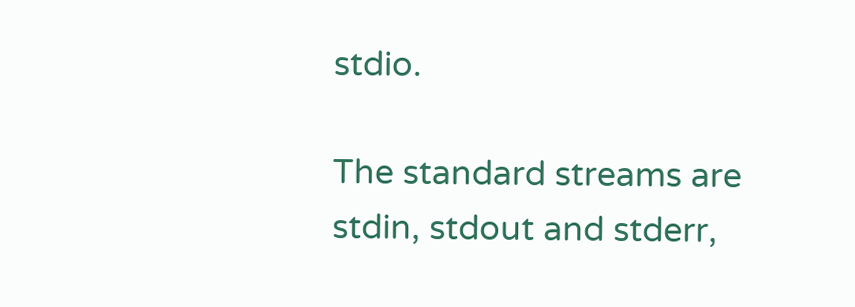stdio.

The standard streams are stdin, stdout and stderr,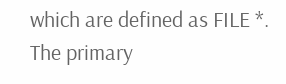which are defined as FILE *. The primary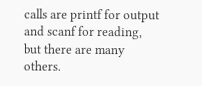calls are printf for output and scanf for reading, but there are many others.